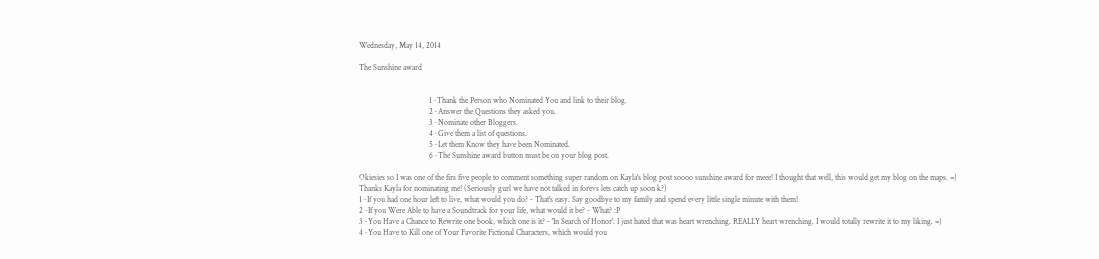Wednesday, May 14, 2014

The Sunshine award


                                   1~Thank the Person who Nominated You and link to their blog.
                                   2~Answer the Questions they asked you.
                                   3~Nominate other Bloggers.
                                   4~Give them a list of questions.
                                   5~Let them Know they have been Nominated.
                                   6~The Sunshine award button must be on your blog post.

Okiesies so I was one of the firs five people to comment something super random on Kayla's blog post soooo sunshine award for meee! I thought that well, this would get my blog on the maps. =}
Thanks Kayla for nominating me! (Seriously gurl we have not talked in forevs lets catch up soon k?)
1~If you had one hour left to live, what would you do? - That's easy. Say goodbye to my family and spend every little single minute with them!
2~If you Were Able to have a Soundtrack for your life, what would it be? - What? :P
3~You Have a Chance to Rewrite one book, which one is it? - 'In Search of Honor'. I just hated that was heart wrenching. REALLY heart wrenching. I would totally rewrite it to my liking. =}
4~You Have to Kill one of Your Favorite Fictional Characters, which would you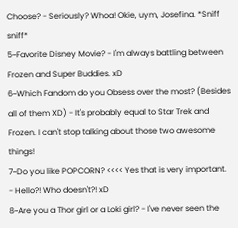Choose? - Seriously? Whoa! Okie, uym, Josefina. *Sniff sniff*
5~Favorite Disney Movie? - I'm always battling between Frozen and Super Buddies. xD
6~Which Fandom do you Obsess over the most? (Besides all of them XD) - It's probably equal to Star Trek and Frozen. I can't stop talking about those two awesome things!
7~Do you like POPCORN? <<<< Yes that is very important. - Hello?! Who doesn't?! xD
8~Are you a Thor girl or a Loki girl? - I've never seen the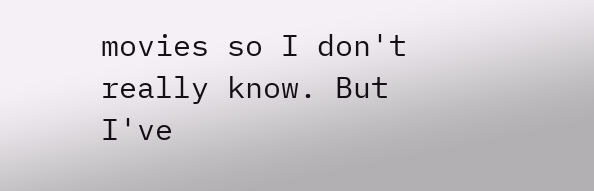movies so I don't really know. But I've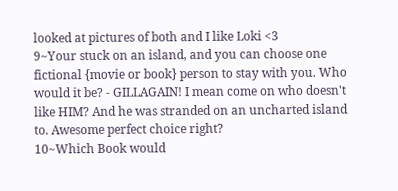looked at pictures of both and I like Loki <3
9~Your stuck on an island, and you can choose one fictional {movie or book} person to stay with you. Who would it be? - GILLAGAIN! I mean come on who doesn't like HIM? And he was stranded on an uncharted island to. Awesome perfect choice right?
10~Which Book would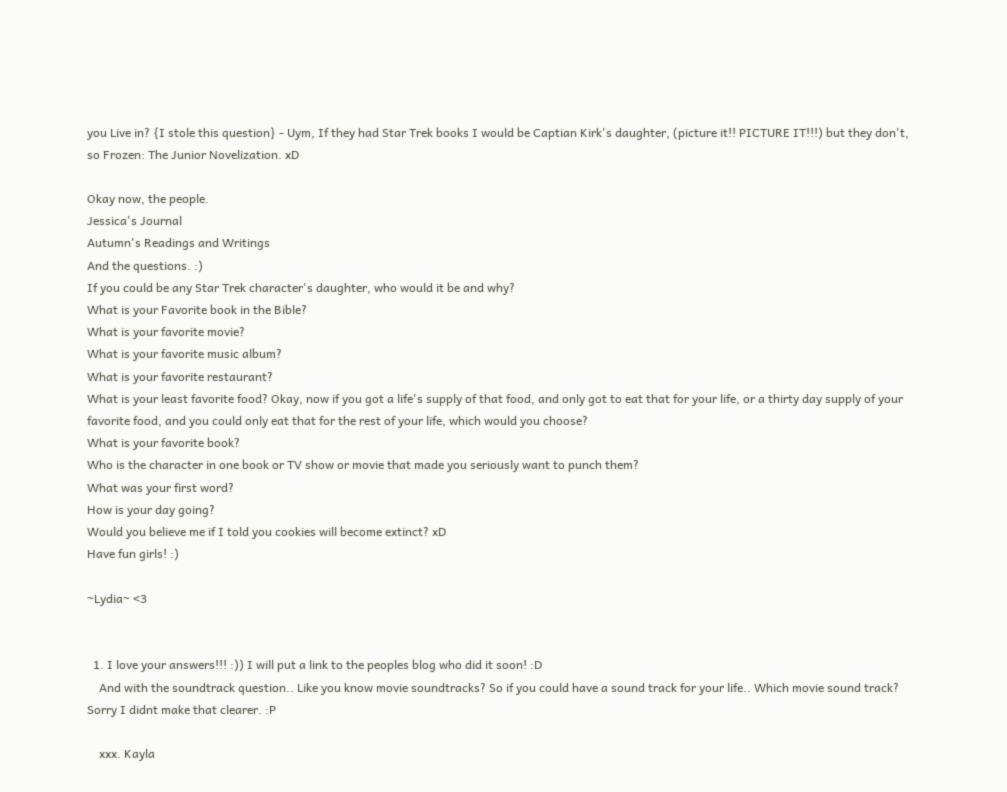you Live in? {I stole this question} - Uym, If they had Star Trek books I would be Captian Kirk's daughter, (picture it!! PICTURE IT!!!) but they don't, so Frozen: The Junior Novelization. xD

Okay now, the people.
Jessica's Journal
Autumn's Readings and Writings
And the questions. :)
If you could be any Star Trek character's daughter, who would it be and why?
What is your Favorite book in the Bible?
What is your favorite movie?
What is your favorite music album?
What is your favorite restaurant?
What is your least favorite food? Okay, now if you got a life's supply of that food, and only got to eat that for your life, or a thirty day supply of your favorite food, and you could only eat that for the rest of your life, which would you choose?
What is your favorite book?
Who is the character in one book or TV show or movie that made you seriously want to punch them?
What was your first word?
How is your day going?
Would you believe me if I told you cookies will become extinct? xD
Have fun girls! :)

~Lydia~ <3


  1. I love your answers!!! :)) I will put a link to the peoples blog who did it soon! :D
    And with the soundtrack question.. Like you know movie soundtracks? So if you could have a sound track for your life.. Which movie sound track? Sorry I didnt make that clearer. :P

    xxx. Kayla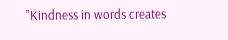"Kindness in words creates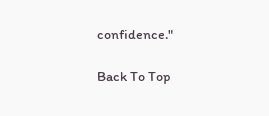confidence."

Back To Top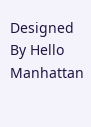Designed By Hello Manhattan